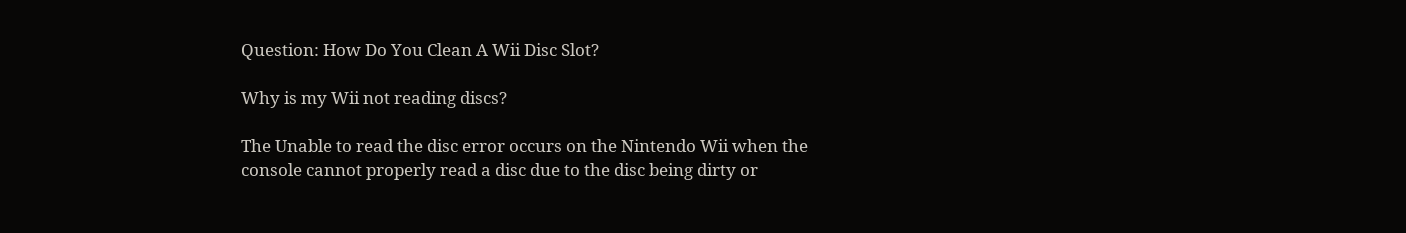Question: How Do You Clean A Wii Disc Slot?

Why is my Wii not reading discs?

The Unable to read the disc error occurs on the Nintendo Wii when the console cannot properly read a disc due to the disc being dirty or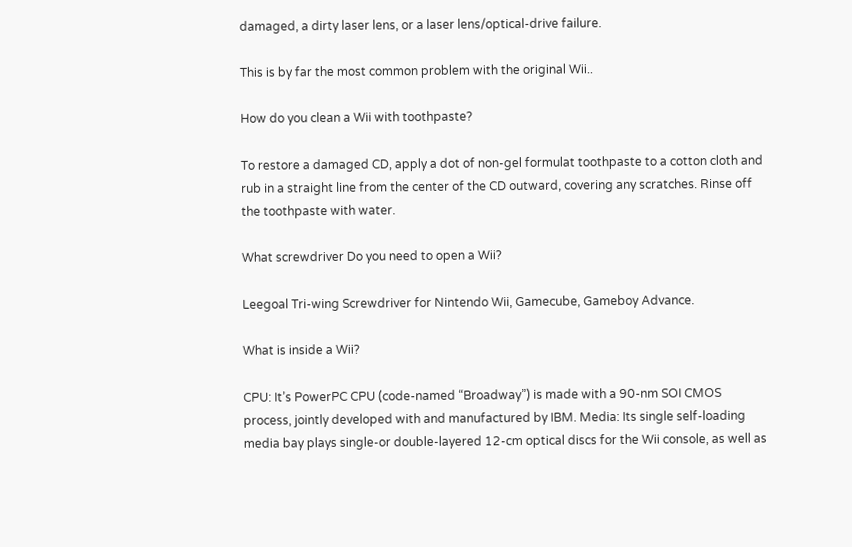damaged, a dirty laser lens, or a laser lens/optical-drive failure.

This is by far the most common problem with the original Wii..

How do you clean a Wii with toothpaste?

To restore a damaged CD, apply a dot of non-gel formulat toothpaste to a cotton cloth and rub in a straight line from the center of the CD outward, covering any scratches. Rinse off the toothpaste with water.

What screwdriver Do you need to open a Wii?

Leegoal Tri-wing Screwdriver for Nintendo Wii, Gamecube, Gameboy Advance.

What is inside a Wii?

CPU: It’s PowerPC CPU (code-named “Broadway”) is made with a 90-nm SOI CMOS process, jointly developed with and manufactured by IBM. Media: Its single self-loading media bay plays single-or double-layered 12-cm optical discs for the Wii console, as well as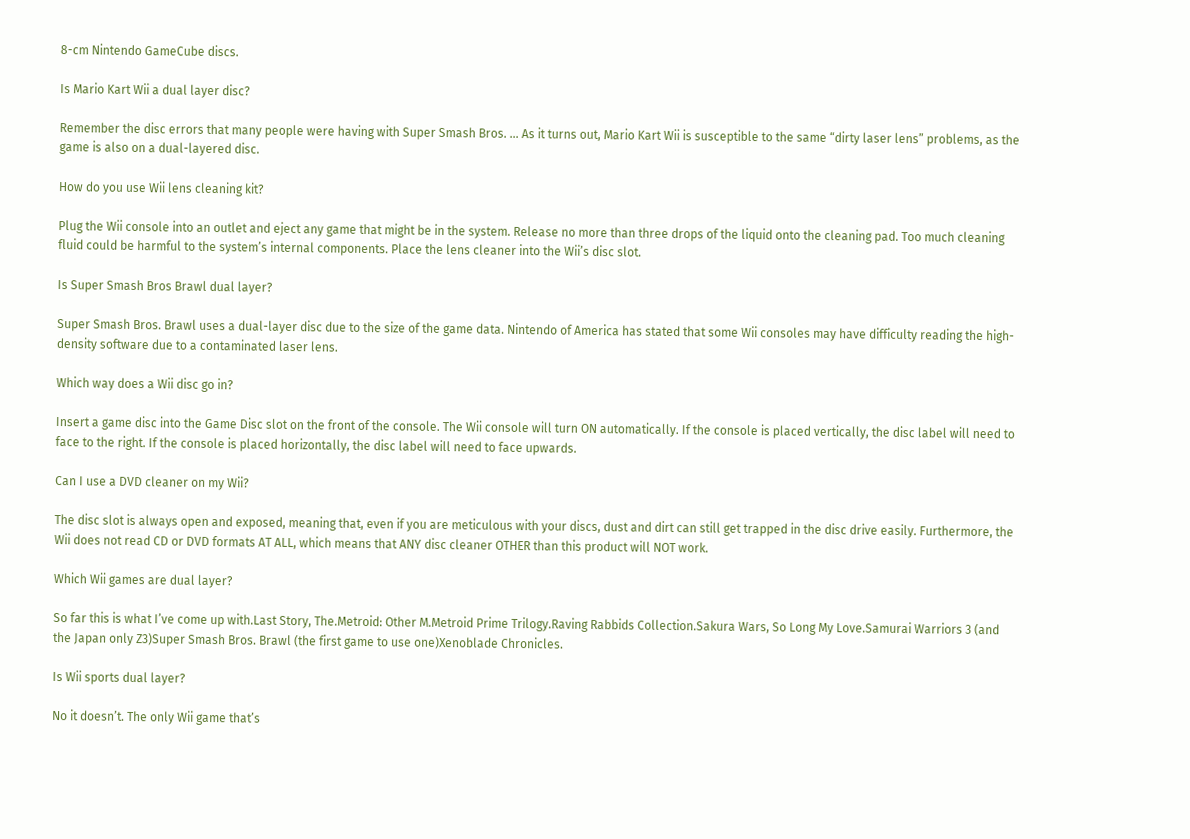8-cm Nintendo GameCube discs.

Is Mario Kart Wii a dual layer disc?

Remember the disc errors that many people were having with Super Smash Bros. … As it turns out, Mario Kart Wii is susceptible to the same “dirty laser lens” problems, as the game is also on a dual-layered disc.

How do you use Wii lens cleaning kit?

Plug the Wii console into an outlet and eject any game that might be in the system. Release no more than three drops of the liquid onto the cleaning pad. Too much cleaning fluid could be harmful to the system’s internal components. Place the lens cleaner into the Wii’s disc slot.

Is Super Smash Bros Brawl dual layer?

Super Smash Bros. Brawl uses a dual-layer disc due to the size of the game data. Nintendo of America has stated that some Wii consoles may have difficulty reading the high-density software due to a contaminated laser lens.

Which way does a Wii disc go in?

Insert a game disc into the Game Disc slot on the front of the console. The Wii console will turn ON automatically. If the console is placed vertically, the disc label will need to face to the right. If the console is placed horizontally, the disc label will need to face upwards.

Can I use a DVD cleaner on my Wii?

The disc slot is always open and exposed, meaning that, even if you are meticulous with your discs, dust and dirt can still get trapped in the disc drive easily. Furthermore, the Wii does not read CD or DVD formats AT ALL, which means that ANY disc cleaner OTHER than this product will NOT work.

Which Wii games are dual layer?

So far this is what I’ve come up with.Last Story, The.Metroid: Other M.Metroid Prime Trilogy.Raving Rabbids Collection.Sakura Wars, So Long My Love.Samurai Warriors 3 (and the Japan only Z3)Super Smash Bros. Brawl (the first game to use one)Xenoblade Chronicles.

Is Wii sports dual layer?

No it doesn’t. The only Wii game that’s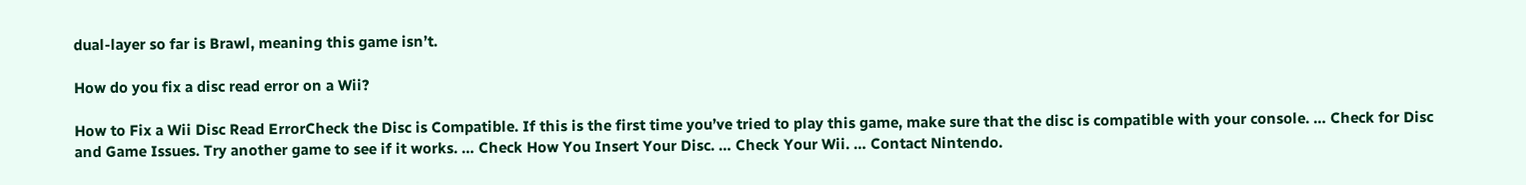dual-layer so far is Brawl, meaning this game isn’t.

How do you fix a disc read error on a Wii?

How to Fix a Wii Disc Read ErrorCheck the Disc is Compatible. If this is the first time you’ve tried to play this game, make sure that the disc is compatible with your console. … Check for Disc and Game Issues. Try another game to see if it works. … Check How You Insert Your Disc. … Check Your Wii. … Contact Nintendo.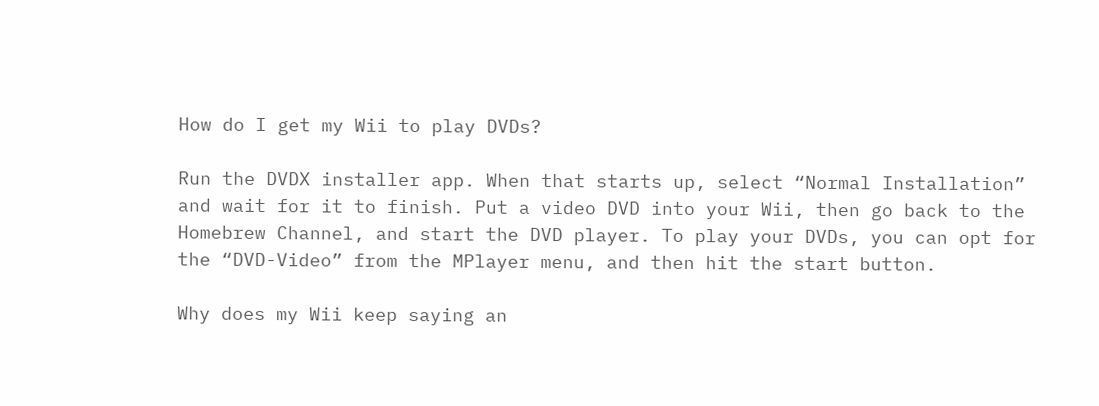How do I get my Wii to play DVDs?

Run the DVDX installer app. When that starts up, select “Normal Installation” and wait for it to finish. Put a video DVD into your Wii, then go back to the Homebrew Channel, and start the DVD player. To play your DVDs, you can opt for the “DVD-Video” from the MPlayer menu, and then hit the start button.

Why does my Wii keep saying an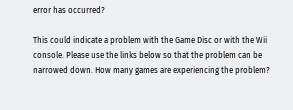error has occurred?

This could indicate a problem with the Game Disc or with the Wii console. Please use the links below so that the problem can be narrowed down. How many games are experiencing the problem?